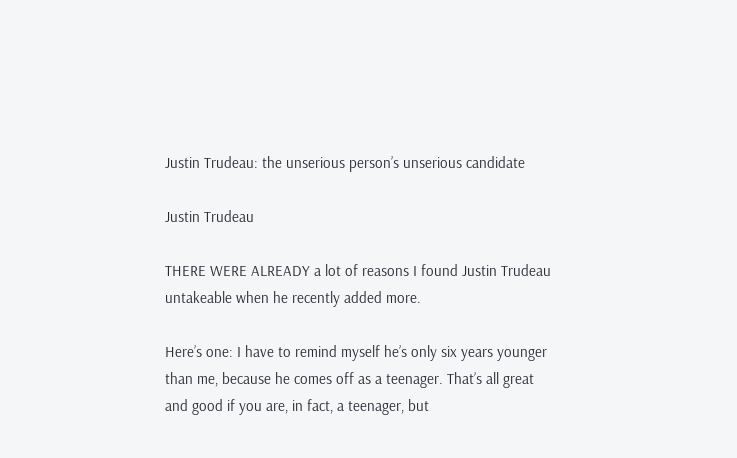Justin Trudeau: the unserious person’s unserious candidate

Justin Trudeau

THERE WERE ALREADY a lot of reasons I found Justin Trudeau untakeable when he recently added more.

Here’s one: I have to remind myself he’s only six years younger than me, because he comes off as a teenager. That’s all great and good if you are, in fact, a teenager, but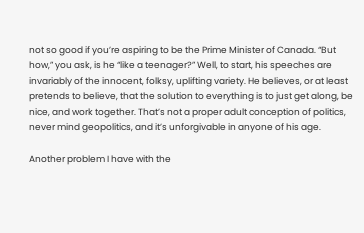not so good if you’re aspiring to be the Prime Minister of Canada. “But how,” you ask, is he “like a teenager?” Well, to start, his speeches are invariably of the innocent, folksy, uplifting variety. He believes, or at least pretends to believe, that the solution to everything is to just get along, be nice, and work together. That’s not a proper adult conception of politics, never mind geopolitics, and it’s unforgivable in anyone of his age.

Another problem I have with the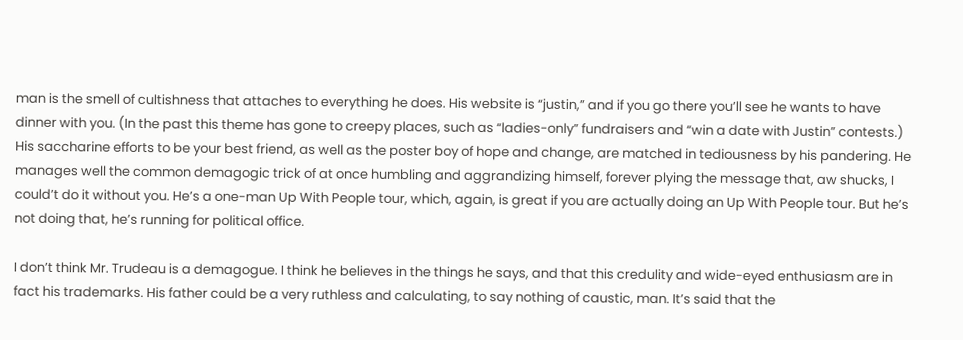man is the smell of cultishness that attaches to everything he does. His website is “justin,” and if you go there you’ll see he wants to have dinner with you. (In the past this theme has gone to creepy places, such as “ladies-only” fundraisers and “win a date with Justin” contests.) His saccharine efforts to be your best friend, as well as the poster boy of hope and change, are matched in tediousness by his pandering. He manages well the common demagogic trick of at once humbling and aggrandizing himself, forever plying the message that, aw shucks, I could’t do it without you. He’s a one-man Up With People tour, which, again, is great if you are actually doing an Up With People tour. But he’s not doing that, he’s running for political office.

I don’t think Mr. Trudeau is a demagogue. I think he believes in the things he says, and that this credulity and wide-eyed enthusiasm are in fact his trademarks. His father could be a very ruthless and calculating, to say nothing of caustic, man. It’s said that the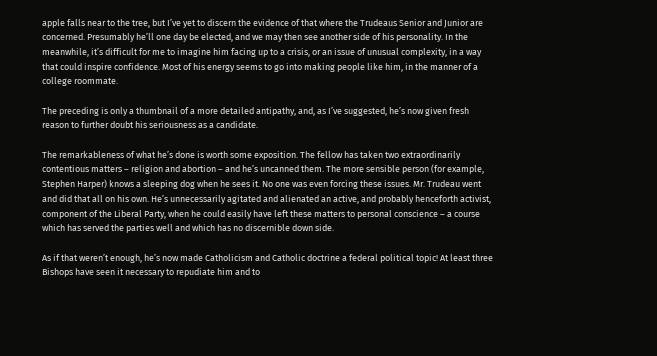apple falls near to the tree, but I’ve yet to discern the evidence of that where the Trudeaus Senior and Junior are concerned. Presumably he’ll one day be elected, and we may then see another side of his personality. In the meanwhile, it’s difficult for me to imagine him facing up to a crisis, or an issue of unusual complexity, in a way that could inspire confidence. Most of his energy seems to go into making people like him, in the manner of a college roommate.

The preceding is only a thumbnail of a more detailed antipathy, and, as I’ve suggested, he’s now given fresh reason to further doubt his seriousness as a candidate.

The remarkableness of what he’s done is worth some exposition. The fellow has taken two extraordinarily contentious matters – religion and abortion – and he’s uncanned them. The more sensible person (for example, Stephen Harper) knows a sleeping dog when he sees it. No one was even forcing these issues. Mr. Trudeau went and did that all on his own. He’s unnecessarily agitated and alienated an active, and probably henceforth activist, component of the Liberal Party, when he could easily have left these matters to personal conscience – a course which has served the parties well and which has no discernible down side.

As if that weren’t enough, he’s now made Catholicism and Catholic doctrine a federal political topic! At least three Bishops have seen it necessary to repudiate him and to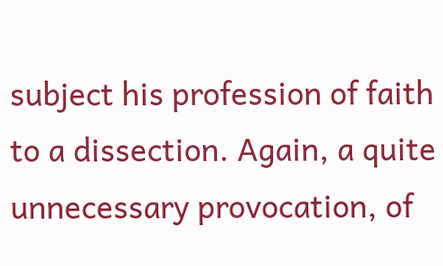subject his profession of faith to a dissection. Again, a quite unnecessary provocation, of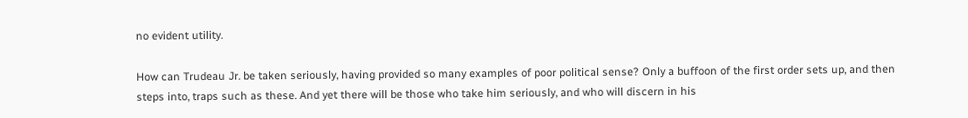no evident utility.

How can Trudeau Jr. be taken seriously, having provided so many examples of poor political sense? Only a buffoon of the first order sets up, and then steps into, traps such as these. And yet there will be those who take him seriously, and who will discern in his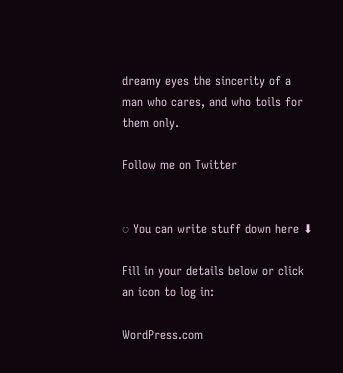dreamy eyes the sincerity of a man who cares, and who toils for them only.

Follow me on Twitter


◌ You can write stuff down here ⬇

Fill in your details below or click an icon to log in:

WordPress.com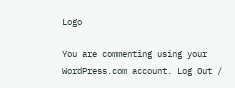Logo

You are commenting using your WordPress.com account. Log Out /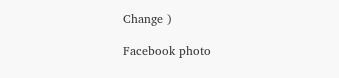Change )

Facebook photo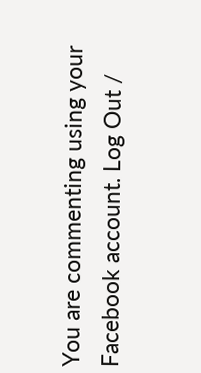You are commenting using your Facebook account. Log Out /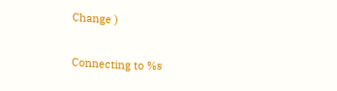Change )

Connecting to %s